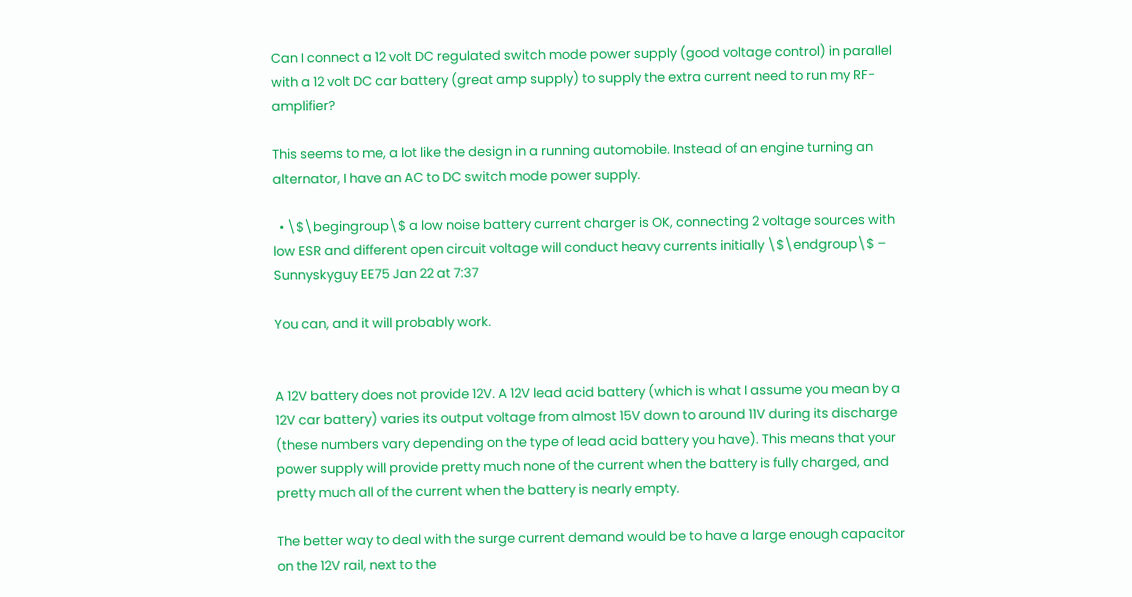Can I connect a 12 volt DC regulated switch mode power supply (good voltage control) in parallel with a 12 volt DC car battery (great amp supply) to supply the extra current need to run my RF-amplifier?

This seems to me, a lot like the design in a running automobile. Instead of an engine turning an alternator, I have an AC to DC switch mode power supply.

  • \$\begingroup\$ a low noise battery current charger is OK, connecting 2 voltage sources with low ESR and different open circuit voltage will conduct heavy currents initially \$\endgroup\$ – Sunnyskyguy EE75 Jan 22 at 7:37

You can, and it will probably work.


A 12V battery does not provide 12V. A 12V lead acid battery (which is what I assume you mean by a 12V car battery) varies its output voltage from almost 15V down to around 11V during its discharge (these numbers vary depending on the type of lead acid battery you have). This means that your power supply will provide pretty much none of the current when the battery is fully charged, and pretty much all of the current when the battery is nearly empty.

The better way to deal with the surge current demand would be to have a large enough capacitor on the 12V rail, next to the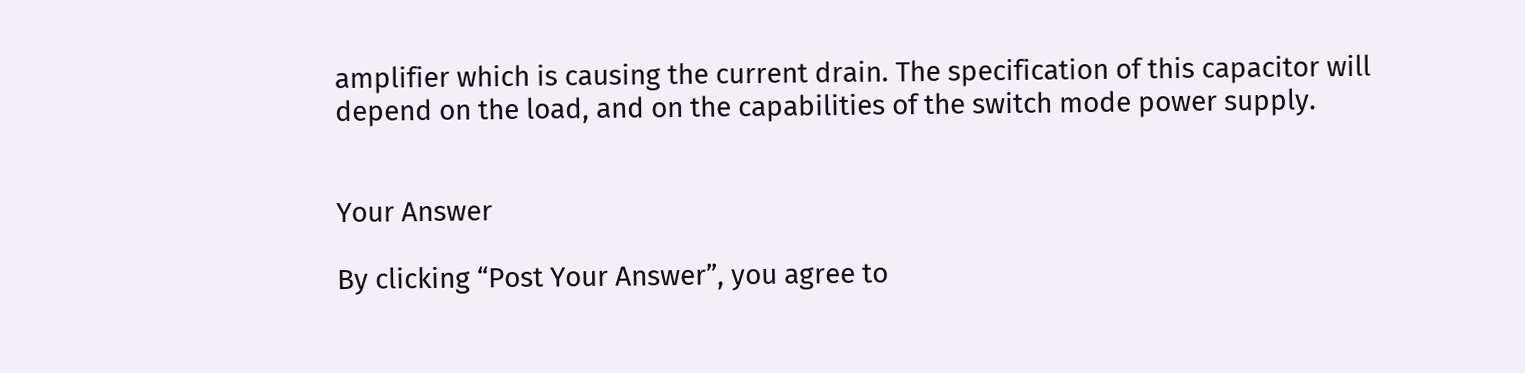amplifier which is causing the current drain. The specification of this capacitor will depend on the load, and on the capabilities of the switch mode power supply.


Your Answer

By clicking “Post Your Answer”, you agree to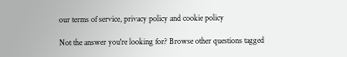our terms of service, privacy policy and cookie policy

Not the answer you're looking for? Browse other questions tagged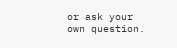or ask your own question.